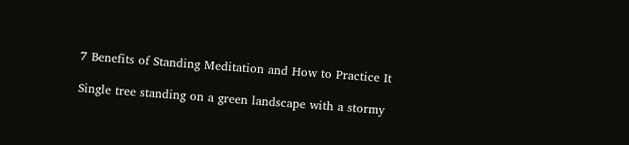7 Benefits of Standing Meditation and How to Practice It

Single tree standing on a green landscape with a stormy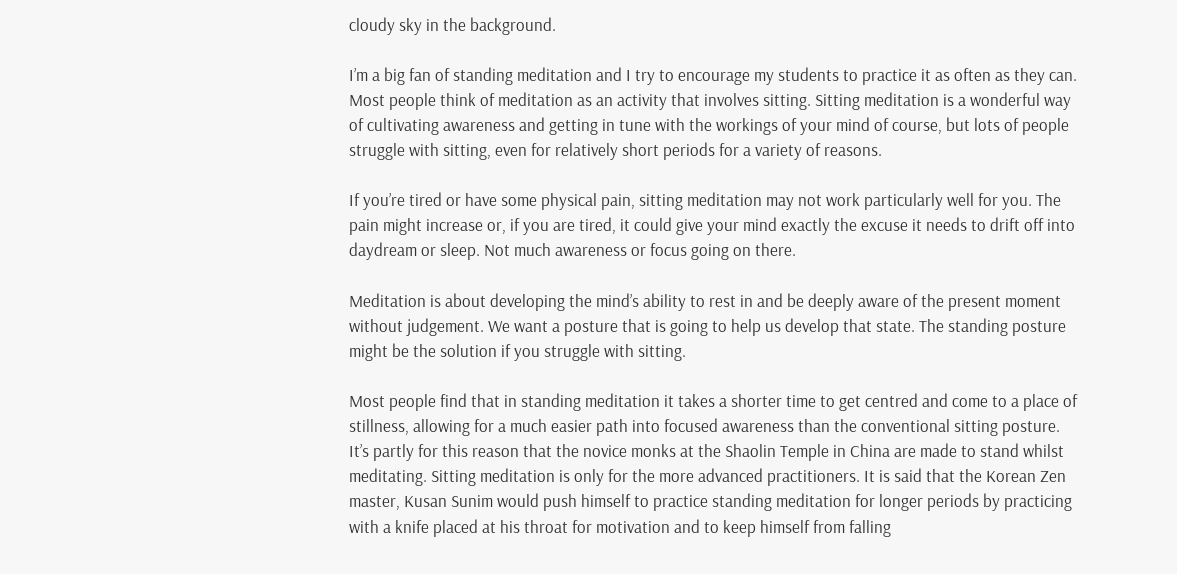cloudy sky in the background.

I’m a big fan of standing meditation and I try to encourage my students to practice it as often as they can. Most people think of meditation as an activity that involves sitting. Sitting meditation is a wonderful way of cultivating awareness and getting in tune with the workings of your mind of course, but lots of people struggle with sitting, even for relatively short periods for a variety of reasons.

If you’re tired or have some physical pain, sitting meditation may not work particularly well for you. The pain might increase or, if you are tired, it could give your mind exactly the excuse it needs to drift off into daydream or sleep. Not much awareness or focus going on there.

Meditation is about developing the mind’s ability to rest in and be deeply aware of the present moment without judgement. We want a posture that is going to help us develop that state. The standing posture might be the solution if you struggle with sitting.

Most people find that in standing meditation it takes a shorter time to get centred and come to a place of stillness, allowing for a much easier path into focused awareness than the conventional sitting posture. It’s partly for this reason that the novice monks at the Shaolin Temple in China are made to stand whilst meditating. Sitting meditation is only for the more advanced practitioners. It is said that the Korean Zen master, Kusan Sunim would push himself to practice standing meditation for longer periods by practicing with a knife placed at his throat for motivation and to keep himself from falling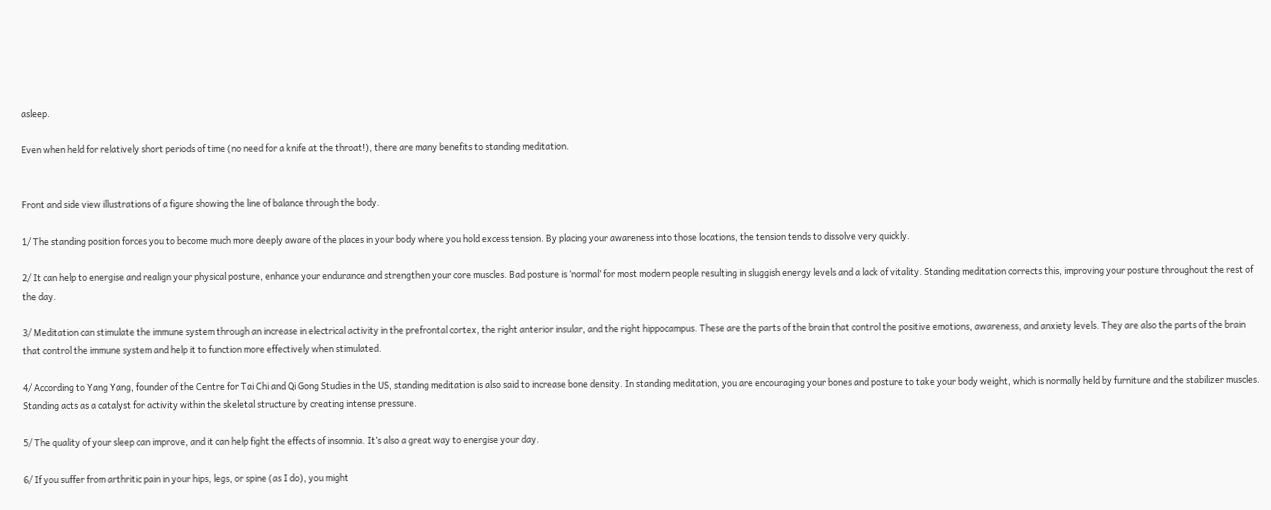asleep.

Even when held for relatively short periods of time (no need for a knife at the throat!), there are many benefits to standing meditation.


Front and side view illustrations of a figure showing the line of balance through the body.

1/ The standing position forces you to become much more deeply aware of the places in your body where you hold excess tension. By placing your awareness into those locations, the tension tends to dissolve very quickly.

2/ It can help to energise and realign your physical posture, enhance your endurance and strengthen your core muscles. Bad posture is ‘normal’ for most modern people resulting in sluggish energy levels and a lack of vitality. Standing meditation corrects this, improving your posture throughout the rest of the day.

3/ Meditation can stimulate the immune system through an increase in electrical activity in the prefrontal cortex, the right anterior insular, and the right hippocampus. These are the parts of the brain that control the positive emotions, awareness, and anxiety levels. They are also the parts of the brain that control the immune system and help it to function more effectively when stimulated.

4/ According to Yang Yang, founder of the Centre for Tai Chi and Qi Gong Studies in the US, standing meditation is also said to increase bone density. In standing meditation, you are encouraging your bones and posture to take your body weight, which is normally held by furniture and the stabilizer muscles. Standing acts as a catalyst for activity within the skeletal structure by creating intense pressure.

5/ The quality of your sleep can improve, and it can help fight the effects of insomnia. It’s also a great way to energise your day.

6/ If you suffer from arthritic pain in your hips, legs, or spine (as I do), you might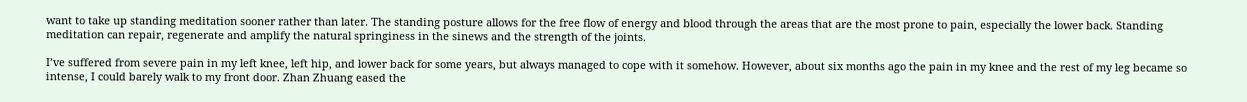want to take up standing meditation sooner rather than later. The standing posture allows for the free flow of energy and blood through the areas that are the most prone to pain, especially the lower back. Standing meditation can repair, regenerate and amplify the natural springiness in the sinews and the strength of the joints.

I’ve suffered from severe pain in my left knee, left hip, and lower back for some years, but always managed to cope with it somehow. However, about six months ago the pain in my knee and the rest of my leg became so intense, I could barely walk to my front door. Zhan Zhuang eased the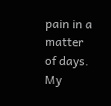pain in a matter of days. My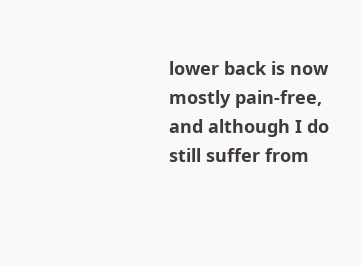lower back is now mostly pain-free, and although I do still suffer from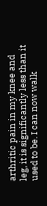arthritic pain in my knee and leg, it is significantly less than it used to be. I can now walk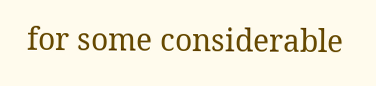for some considerable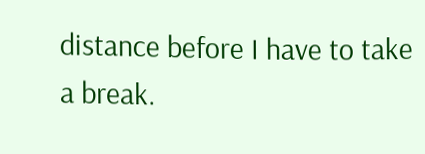distance before I have to take a break.